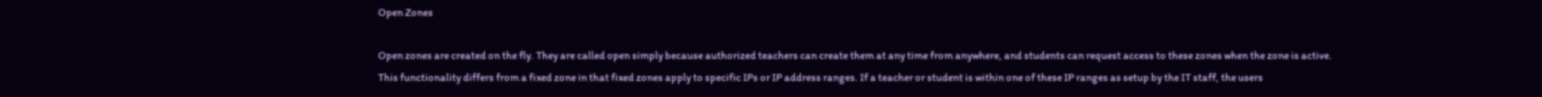Open Zones

Open zones are created on the fly. They are called open simply because authorized teachers can create them at any time from anywhere, and students can request access to these zones when the zone is active. This functionality differs from a fixed zone in that fixed zones apply to specific IPs or IP address ranges. If a teacher or student is within one of these IP ranges as setup by the IT staff, the users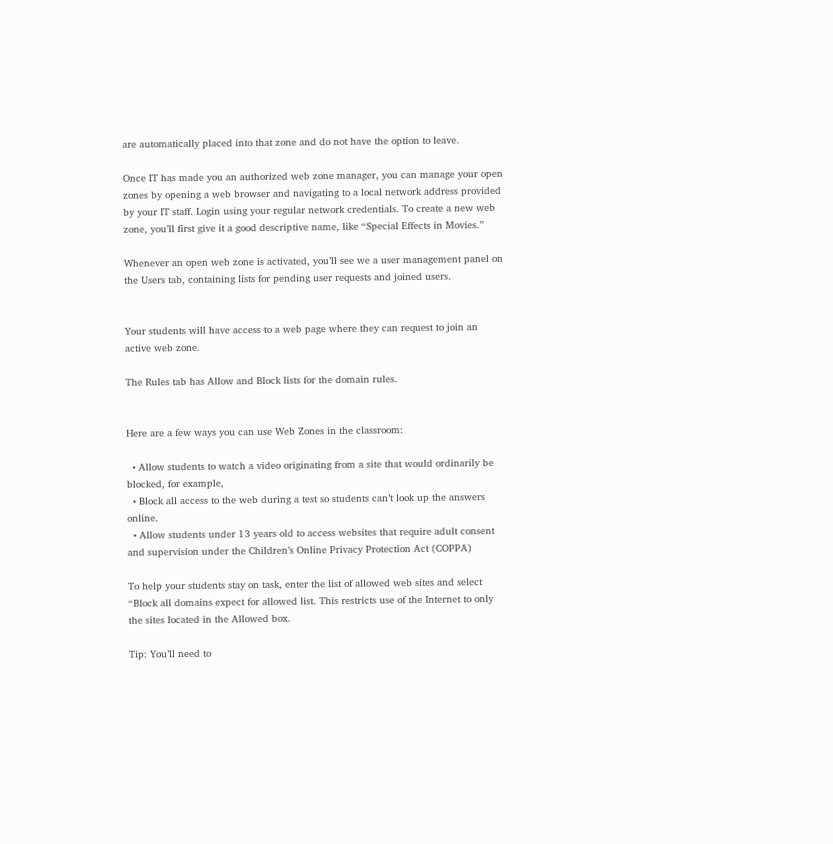are automatically placed into that zone and do not have the option to leave.

Once IT has made you an authorized web zone manager, you can manage your open zones by opening a web browser and navigating to a local network address provided by your IT staff. Login using your regular network credentials. To create a new web zone, you’ll first give it a good descriptive name, like “Special Effects in Movies.”

Whenever an open web zone is activated, you’ll see we a user management panel on the Users tab, containing lists for pending user requests and joined users.


Your students will have access to a web page where they can request to join an active web zone.

The Rules tab has Allow and Block lists for the domain rules.


Here are a few ways you can use Web Zones in the classroom:

  • Allow students to watch a video originating from a site that would ordinarily be blocked, for example,
  • Block all access to the web during a test so students can’t look up the answers online.
  • Allow students under 13 years old to access websites that require adult consent and supervision under the Children’s Online Privacy Protection Act (COPPA)

To help your students stay on task, enter the list of allowed web sites and select “Block all domains expect for allowed list. This restricts use of the Internet to only the sites located in the Allowed box.

Tip: You’ll need to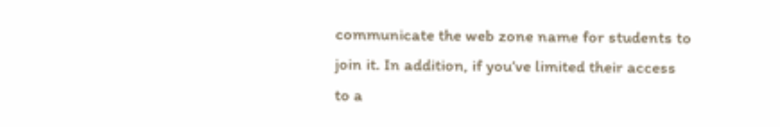communicate the web zone name for students to join it. In addition, if you’ve limited their access to a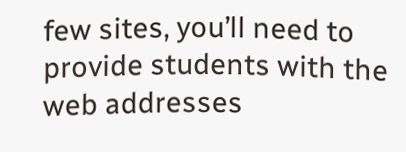few sites, you’ll need to provide students with the web addresses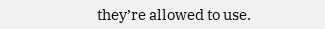they’re allowed to use.